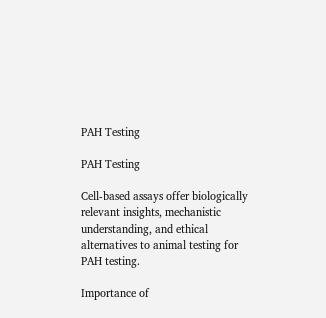PAH Testing

PAH Testing

Cell-based assays offer biologically relevant insights, mechanistic understanding, and ethical alternatives to animal testing for PAH testing.

Importance of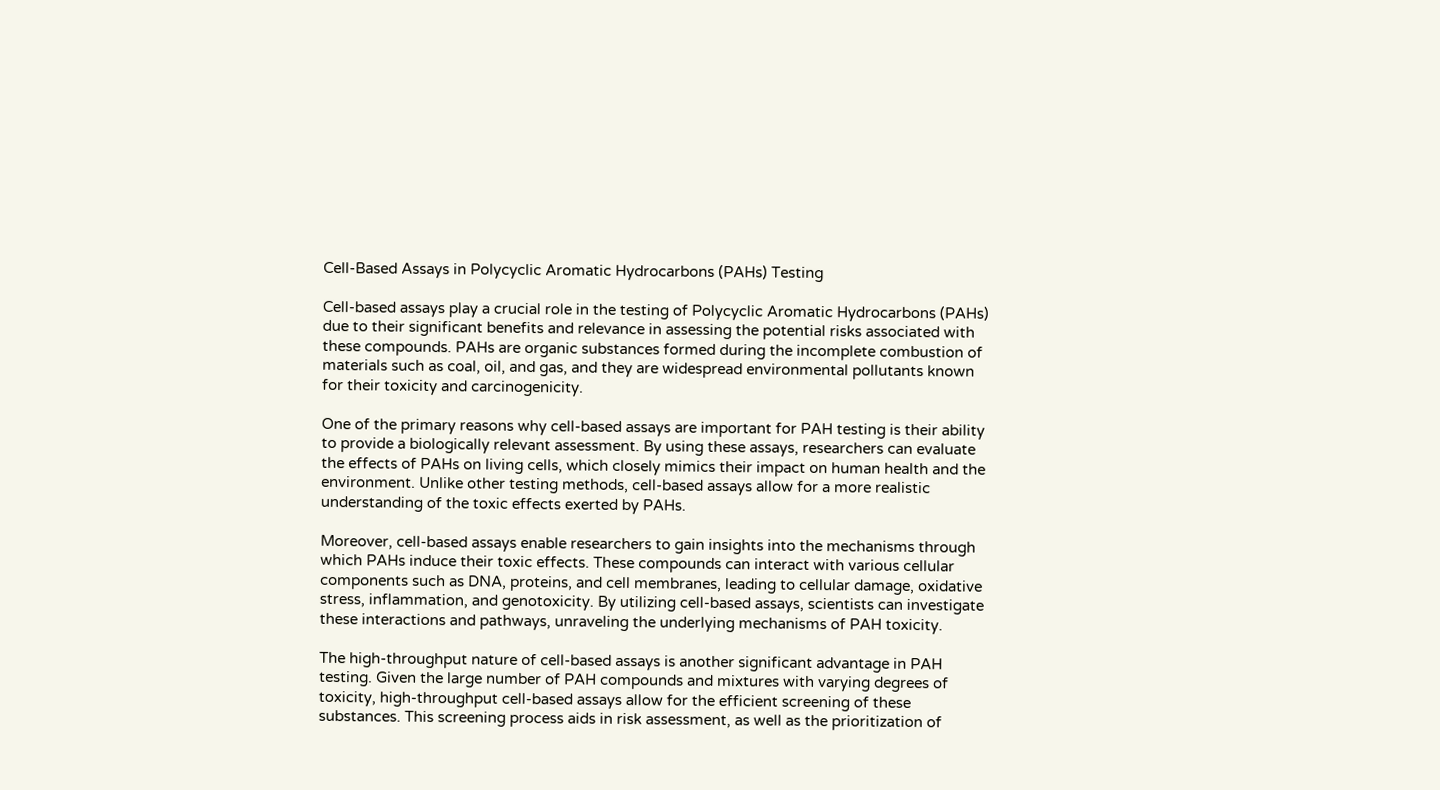Cell-Based Assays in Polycyclic Aromatic Hydrocarbons (PAHs) Testing

Cell-based assays play a crucial role in the testing of Polycyclic Aromatic Hydrocarbons (PAHs) due to their significant benefits and relevance in assessing the potential risks associated with these compounds. PAHs are organic substances formed during the incomplete combustion of materials such as coal, oil, and gas, and they are widespread environmental pollutants known for their toxicity and carcinogenicity.

One of the primary reasons why cell-based assays are important for PAH testing is their ability to provide a biologically relevant assessment. By using these assays, researchers can evaluate the effects of PAHs on living cells, which closely mimics their impact on human health and the environment. Unlike other testing methods, cell-based assays allow for a more realistic understanding of the toxic effects exerted by PAHs.

Moreover, cell-based assays enable researchers to gain insights into the mechanisms through which PAHs induce their toxic effects. These compounds can interact with various cellular components such as DNA, proteins, and cell membranes, leading to cellular damage, oxidative stress, inflammation, and genotoxicity. By utilizing cell-based assays, scientists can investigate these interactions and pathways, unraveling the underlying mechanisms of PAH toxicity.

The high-throughput nature of cell-based assays is another significant advantage in PAH testing. Given the large number of PAH compounds and mixtures with varying degrees of toxicity, high-throughput cell-based assays allow for the efficient screening of these substances. This screening process aids in risk assessment, as well as the prioritization of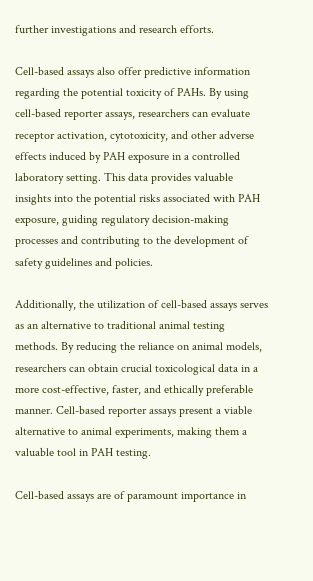further investigations and research efforts.

Cell-based assays also offer predictive information regarding the potential toxicity of PAHs. By using cell-based reporter assays, researchers can evaluate receptor activation, cytotoxicity, and other adverse effects induced by PAH exposure in a controlled laboratory setting. This data provides valuable insights into the potential risks associated with PAH exposure, guiding regulatory decision-making processes and contributing to the development of safety guidelines and policies.

Additionally, the utilization of cell-based assays serves as an alternative to traditional animal testing methods. By reducing the reliance on animal models, researchers can obtain crucial toxicological data in a more cost-effective, faster, and ethically preferable manner. Cell-based reporter assays present a viable alternative to animal experiments, making them a valuable tool in PAH testing.

Cell-based assays are of paramount importance in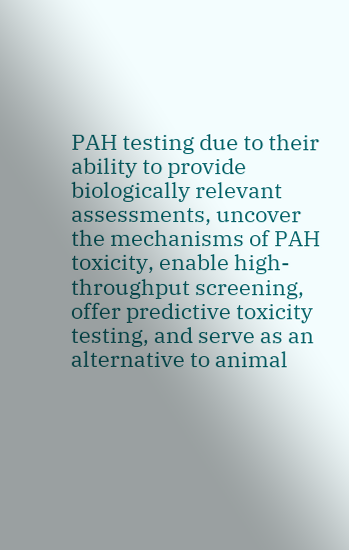PAH testing due to their ability to provide biologically relevant assessments, uncover the mechanisms of PAH toxicity, enable high-throughput screening, offer predictive toxicity testing, and serve as an alternative to animal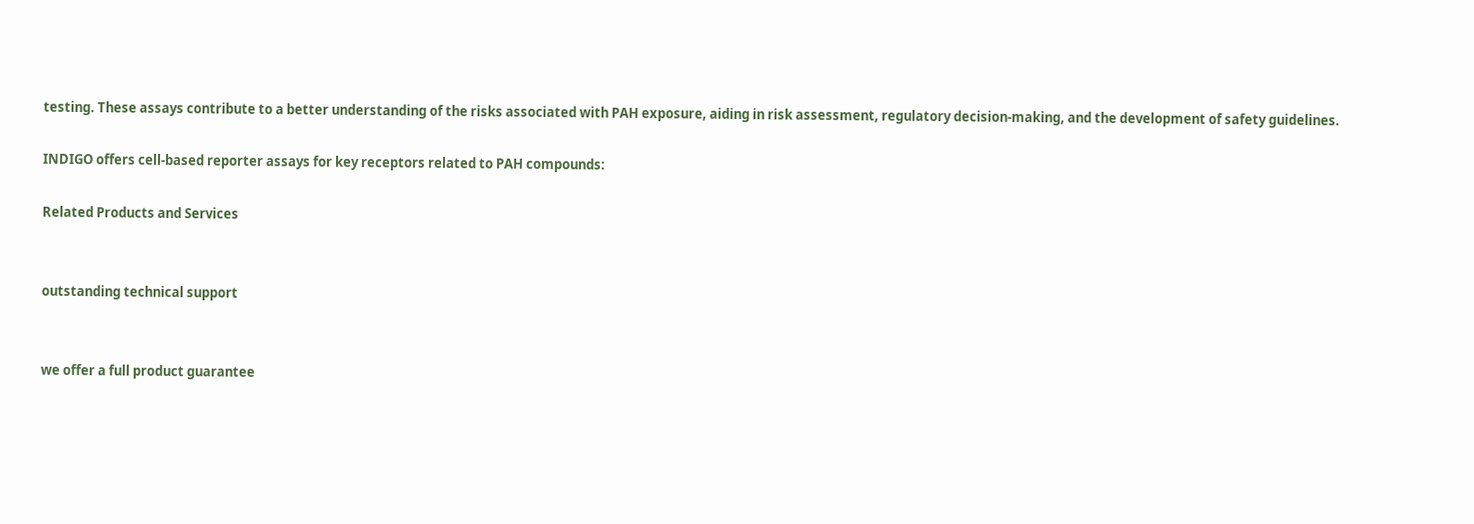testing. These assays contribute to a better understanding of the risks associated with PAH exposure, aiding in risk assessment, regulatory decision-making, and the development of safety guidelines.

INDIGO offers cell-based reporter assays for key receptors related to PAH compounds:

Related Products and Services


outstanding technical support


we offer a full product guarantee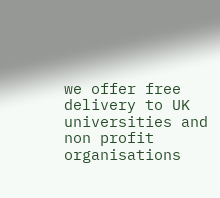we offer free delivery to UK universities and non profit organisations